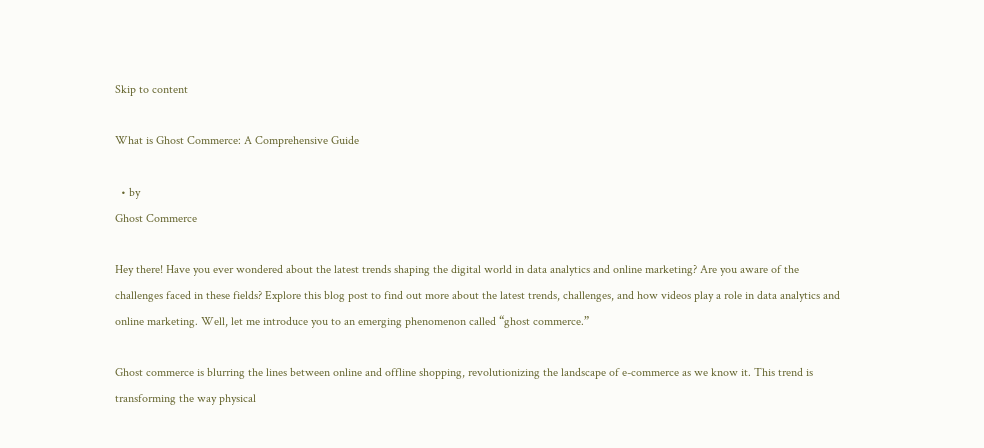Skip to content

What is Ghost Commerce: A Comprehensive Guide

  • by
Ghost Commerce

Hey there! Have you ever wondered about the latest trends shaping the digital world in data analytics and online marketing? Are you aware of the challenges faced in these fields? Explore this blog post to find out more about the latest trends, challenges, and how videos play a role in data analytics and online marketing. Well, let me introduce you to an emerging phenomenon called “ghost commerce.”

Ghost commerce is blurring the lines between online and offline shopping, revolutionizing the landscape of e-commerce as we know it. This trend is transforming the way physical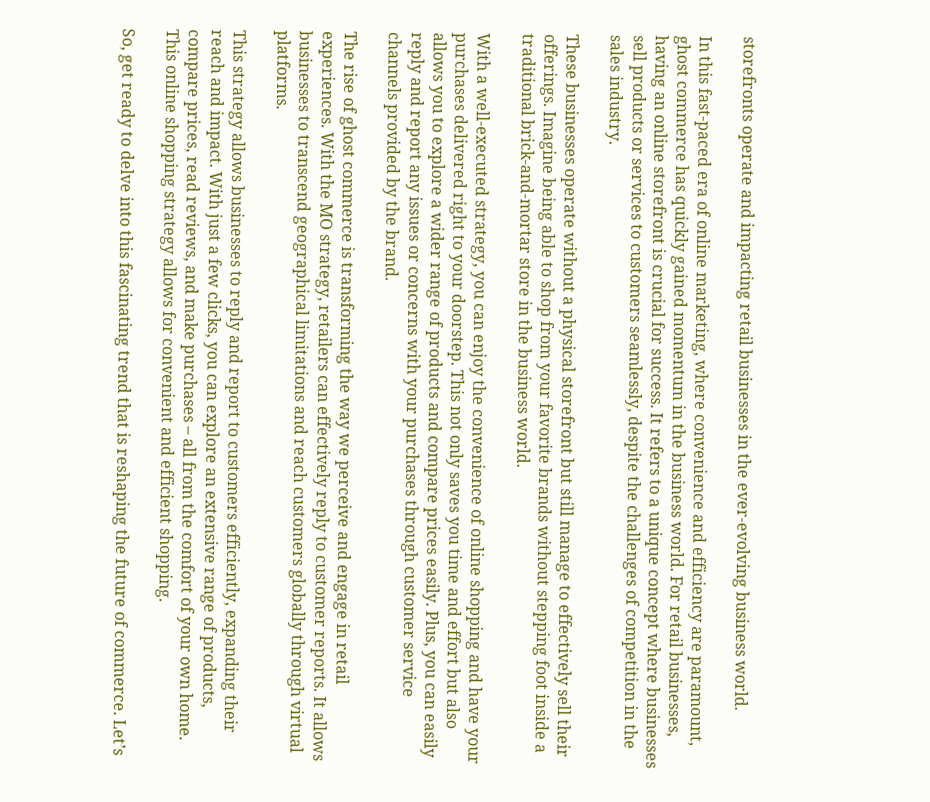storefronts operate and impacting retail businesses in the ever-evolving business world.

In this fast-paced era of online marketing, where convenience and efficiency are paramount, ghost commerce has quickly gained momentum in the business world. For retail businesses, having an online storefront is crucial for success. It refers to a unique concept where businesses sell products or services to customers seamlessly, despite the challenges of competition in the sales industry.

These businesses operate without a physical storefront but still manage to effectively sell their offerings. Imagine being able to shop from your favorite brands without stepping foot inside a traditional brick-and-mortar store in the business world.

With a well-executed strategy, you can enjoy the convenience of online shopping and have your purchases delivered right to your doorstep. This not only saves you time and effort but also allows you to explore a wider range of products and compare prices easily. Plus, you can easily reply and report any issues or concerns with your purchases through customer service channels provided by the brand.

The rise of ghost commerce is transforming the way we perceive and engage in retail experiences. With the MO strategy, retailers can effectively reply to customer reports. It allows businesses to transcend geographical limitations and reach customers globally through virtual platforms.

This strategy allows businesses to reply and report to customers efficiently, expanding their reach and impact. With just a few clicks, you can explore an extensive range of products, compare prices, read reviews, and make purchases – all from the comfort of your own home. This online shopping strategy allows for convenient and efficient shopping.

So, get ready to delve into this fascinating trend that is reshaping the future of commerce. Let’s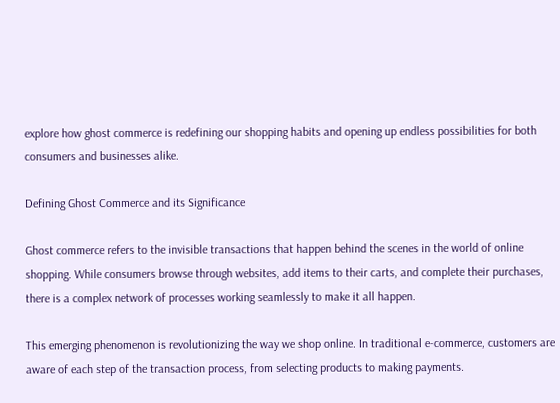explore how ghost commerce is redefining our shopping habits and opening up endless possibilities for both consumers and businesses alike.

Defining Ghost Commerce and its Significance

Ghost commerce refers to the invisible transactions that happen behind the scenes in the world of online shopping. While consumers browse through websites, add items to their carts, and complete their purchases, there is a complex network of processes working seamlessly to make it all happen.

This emerging phenomenon is revolutionizing the way we shop online. In traditional e-commerce, customers are aware of each step of the transaction process, from selecting products to making payments.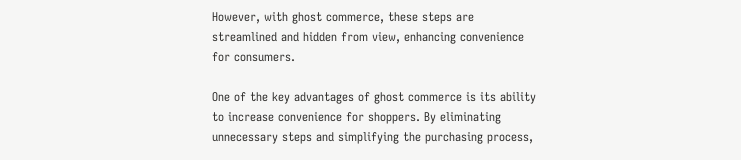However, with ghost commerce, these steps are streamlined and hidden from view, enhancing convenience for consumers.

One of the key advantages of ghost commerce is its ability to increase convenience for shoppers. By eliminating unnecessary steps and simplifying the purchasing process,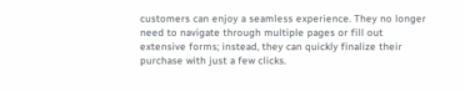customers can enjoy a seamless experience. They no longer need to navigate through multiple pages or fill out extensive forms; instead, they can quickly finalize their purchase with just a few clicks.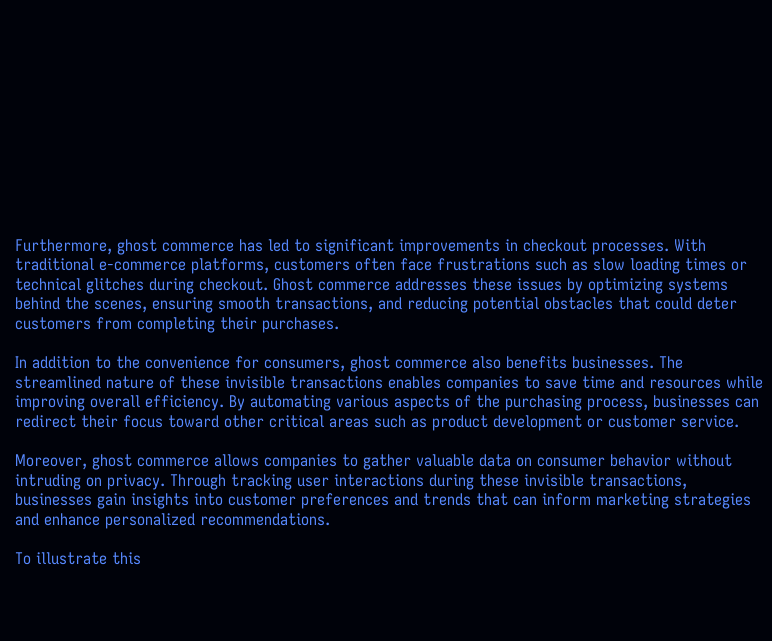Furthermore, ghost commerce has led to significant improvements in checkout processes. With traditional e-commerce platforms, customers often face frustrations such as slow loading times or technical glitches during checkout. Ghost commerce addresses these issues by optimizing systems behind the scenes, ensuring smooth transactions, and reducing potential obstacles that could deter customers from completing their purchases.

In addition to the convenience for consumers, ghost commerce also benefits businesses. The streamlined nature of these invisible transactions enables companies to save time and resources while improving overall efficiency. By automating various aspects of the purchasing process, businesses can redirect their focus toward other critical areas such as product development or customer service.

Moreover, ghost commerce allows companies to gather valuable data on consumer behavior without intruding on privacy. Through tracking user interactions during these invisible transactions, businesses gain insights into customer preferences and trends that can inform marketing strategies and enhance personalized recommendations.

To illustrate this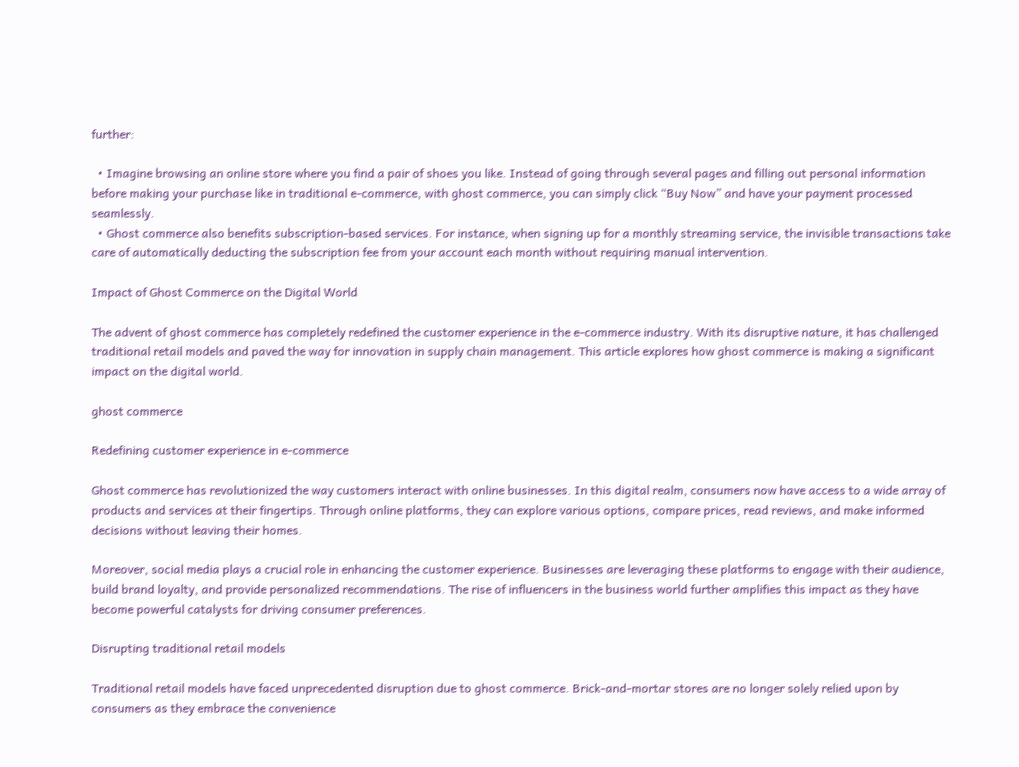further:

  • Imagine browsing an online store where you find a pair of shoes you like. Instead of going through several pages and filling out personal information before making your purchase like in traditional e-commerce, with ghost commerce, you can simply click “Buy Now” and have your payment processed seamlessly.
  • Ghost commerce also benefits subscription-based services. For instance, when signing up for a monthly streaming service, the invisible transactions take care of automatically deducting the subscription fee from your account each month without requiring manual intervention.

Impact of Ghost Commerce on the Digital World

The advent of ghost commerce has completely redefined the customer experience in the e-commerce industry. With its disruptive nature, it has challenged traditional retail models and paved the way for innovation in supply chain management. This article explores how ghost commerce is making a significant impact on the digital world.

ghost commerce

Redefining customer experience in e-commerce

Ghost commerce has revolutionized the way customers interact with online businesses. In this digital realm, consumers now have access to a wide array of products and services at their fingertips. Through online platforms, they can explore various options, compare prices, read reviews, and make informed decisions without leaving their homes.

Moreover, social media plays a crucial role in enhancing the customer experience. Businesses are leveraging these platforms to engage with their audience, build brand loyalty, and provide personalized recommendations. The rise of influencers in the business world further amplifies this impact as they have become powerful catalysts for driving consumer preferences.

Disrupting traditional retail models

Traditional retail models have faced unprecedented disruption due to ghost commerce. Brick-and-mortar stores are no longer solely relied upon by consumers as they embrace the convenience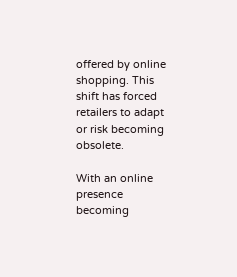offered by online shopping. This shift has forced retailers to adapt or risk becoming obsolete.

With an online presence becoming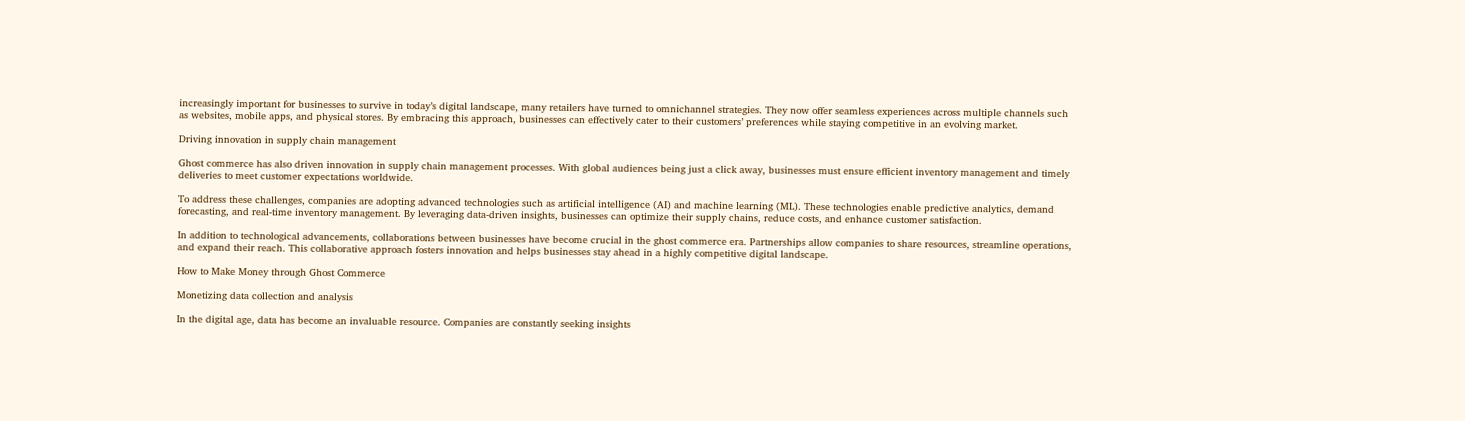increasingly important for businesses to survive in today’s digital landscape, many retailers have turned to omnichannel strategies. They now offer seamless experiences across multiple channels such as websites, mobile apps, and physical stores. By embracing this approach, businesses can effectively cater to their customers’ preferences while staying competitive in an evolving market.

Driving innovation in supply chain management

Ghost commerce has also driven innovation in supply chain management processes. With global audiences being just a click away, businesses must ensure efficient inventory management and timely deliveries to meet customer expectations worldwide.

To address these challenges, companies are adopting advanced technologies such as artificial intelligence (AI) and machine learning (ML). These technologies enable predictive analytics, demand forecasting, and real-time inventory management. By leveraging data-driven insights, businesses can optimize their supply chains, reduce costs, and enhance customer satisfaction.

In addition to technological advancements, collaborations between businesses have become crucial in the ghost commerce era. Partnerships allow companies to share resources, streamline operations, and expand their reach. This collaborative approach fosters innovation and helps businesses stay ahead in a highly competitive digital landscape.

How to Make Money through Ghost Commerce

Monetizing data collection and analysis

In the digital age, data has become an invaluable resource. Companies are constantly seeking insights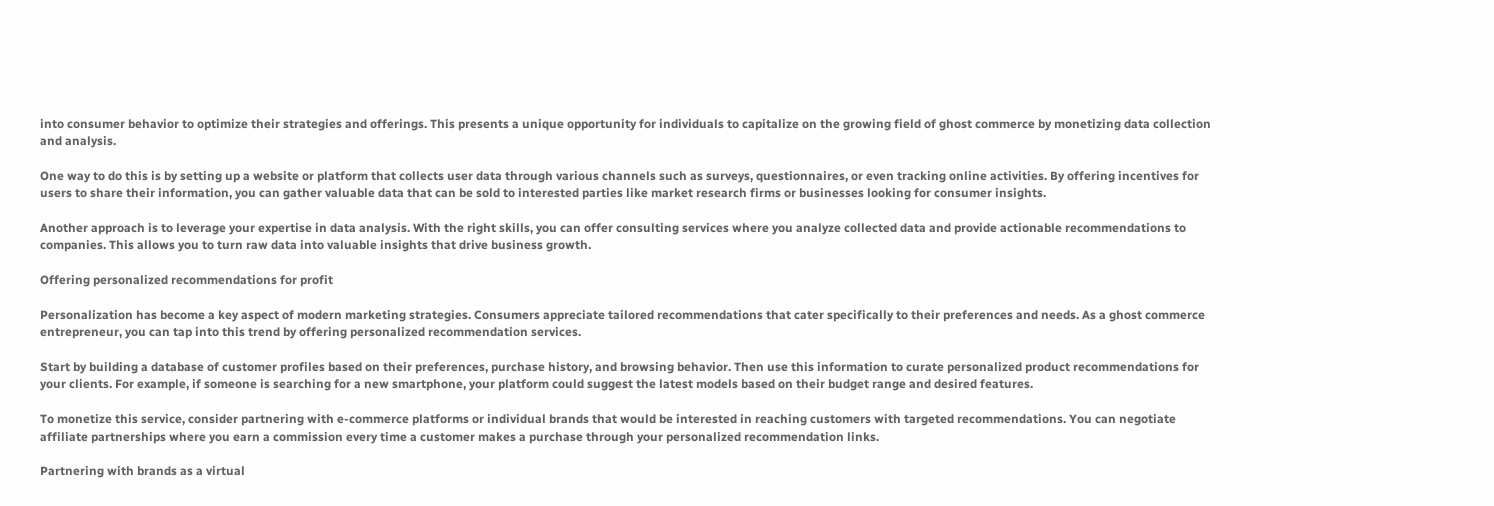into consumer behavior to optimize their strategies and offerings. This presents a unique opportunity for individuals to capitalize on the growing field of ghost commerce by monetizing data collection and analysis.

One way to do this is by setting up a website or platform that collects user data through various channels such as surveys, questionnaires, or even tracking online activities. By offering incentives for users to share their information, you can gather valuable data that can be sold to interested parties like market research firms or businesses looking for consumer insights.

Another approach is to leverage your expertise in data analysis. With the right skills, you can offer consulting services where you analyze collected data and provide actionable recommendations to companies. This allows you to turn raw data into valuable insights that drive business growth.

Offering personalized recommendations for profit

Personalization has become a key aspect of modern marketing strategies. Consumers appreciate tailored recommendations that cater specifically to their preferences and needs. As a ghost commerce entrepreneur, you can tap into this trend by offering personalized recommendation services.

Start by building a database of customer profiles based on their preferences, purchase history, and browsing behavior. Then use this information to curate personalized product recommendations for your clients. For example, if someone is searching for a new smartphone, your platform could suggest the latest models based on their budget range and desired features.

To monetize this service, consider partnering with e-commerce platforms or individual brands that would be interested in reaching customers with targeted recommendations. You can negotiate affiliate partnerships where you earn a commission every time a customer makes a purchase through your personalized recommendation links.

Partnering with brands as a virtual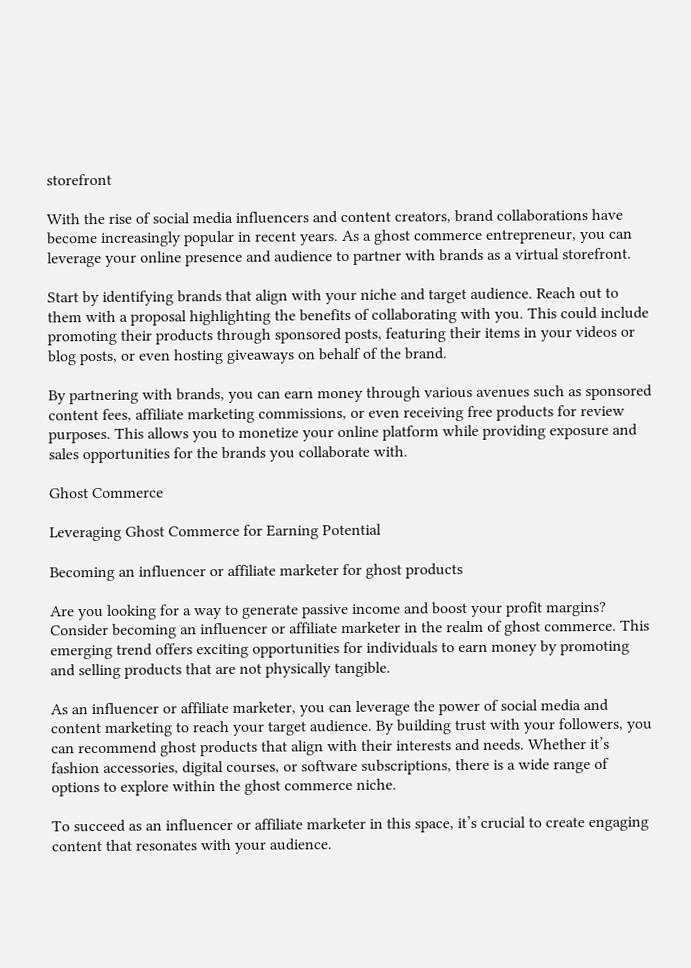storefront

With the rise of social media influencers and content creators, brand collaborations have become increasingly popular in recent years. As a ghost commerce entrepreneur, you can leverage your online presence and audience to partner with brands as a virtual storefront.

Start by identifying brands that align with your niche and target audience. Reach out to them with a proposal highlighting the benefits of collaborating with you. This could include promoting their products through sponsored posts, featuring their items in your videos or blog posts, or even hosting giveaways on behalf of the brand.

By partnering with brands, you can earn money through various avenues such as sponsored content fees, affiliate marketing commissions, or even receiving free products for review purposes. This allows you to monetize your online platform while providing exposure and sales opportunities for the brands you collaborate with.

Ghost Commerce

Leveraging Ghost Commerce for Earning Potential

Becoming an influencer or affiliate marketer for ghost products

Are you looking for a way to generate passive income and boost your profit margins? Consider becoming an influencer or affiliate marketer in the realm of ghost commerce. This emerging trend offers exciting opportunities for individuals to earn money by promoting and selling products that are not physically tangible.

As an influencer or affiliate marketer, you can leverage the power of social media and content marketing to reach your target audience. By building trust with your followers, you can recommend ghost products that align with their interests and needs. Whether it’s fashion accessories, digital courses, or software subscriptions, there is a wide range of options to explore within the ghost commerce niche.

To succeed as an influencer or affiliate marketer in this space, it’s crucial to create engaging content that resonates with your audience.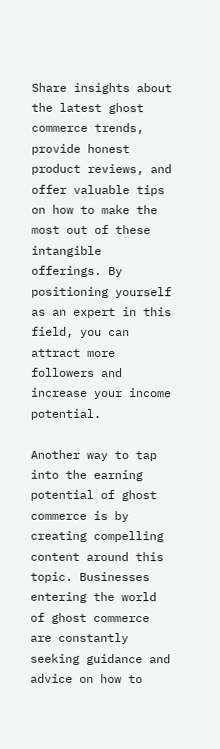Share insights about the latest ghost commerce trends, provide honest product reviews, and offer valuable tips on how to make the most out of these intangible offerings. By positioning yourself as an expert in this field, you can attract more followers and increase your income potential.

Another way to tap into the earning potential of ghost commerce is by creating compelling content around this topic. Businesses entering the world of ghost commerce are constantly seeking guidance and advice on how to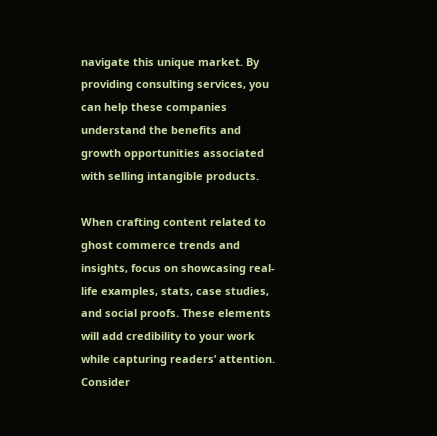navigate this unique market. By providing consulting services, you can help these companies understand the benefits and growth opportunities associated with selling intangible products.

When crafting content related to ghost commerce trends and insights, focus on showcasing real-life examples, stats, case studies, and social proofs. These elements will add credibility to your work while capturing readers’ attention. Consider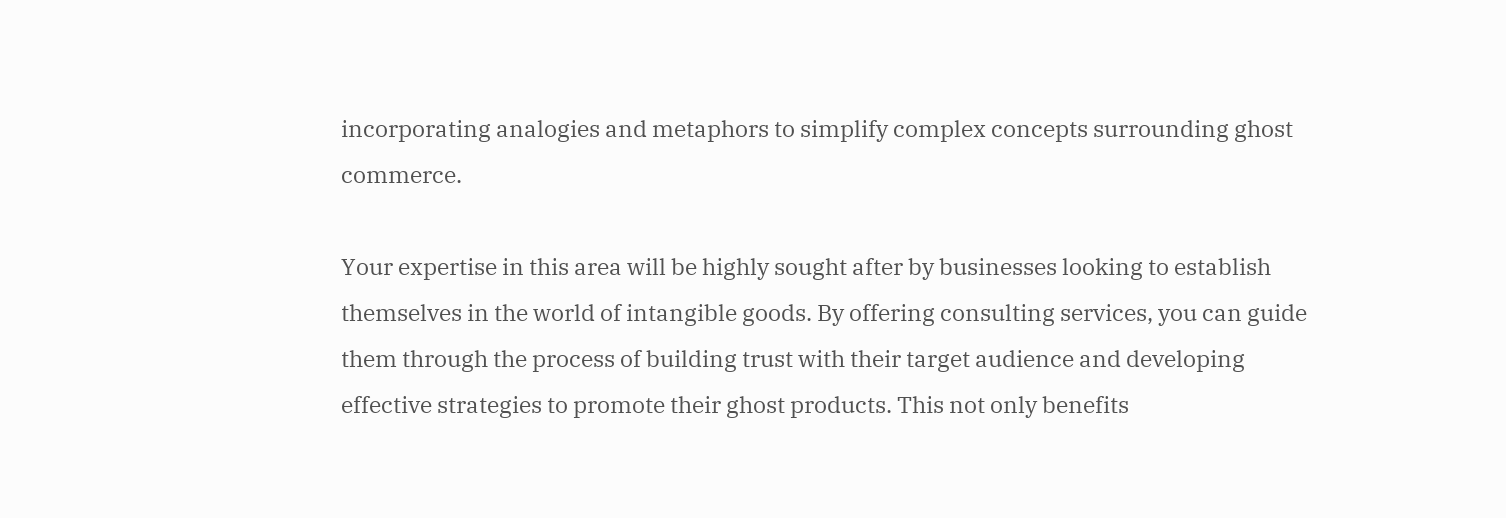incorporating analogies and metaphors to simplify complex concepts surrounding ghost commerce.

Your expertise in this area will be highly sought after by businesses looking to establish themselves in the world of intangible goods. By offering consulting services, you can guide them through the process of building trust with their target audience and developing effective strategies to promote their ghost products. This not only benefits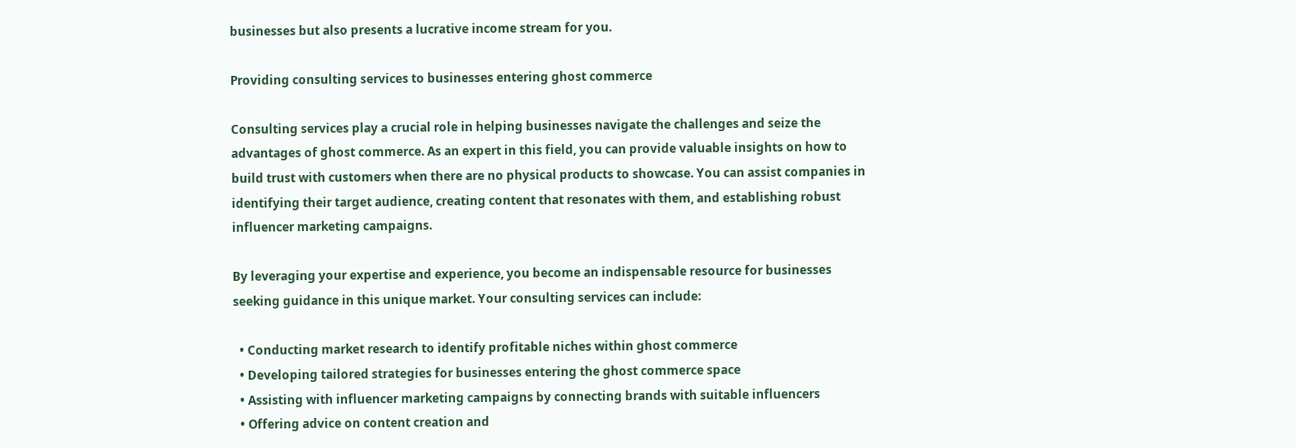businesses but also presents a lucrative income stream for you.

Providing consulting services to businesses entering ghost commerce

Consulting services play a crucial role in helping businesses navigate the challenges and seize the advantages of ghost commerce. As an expert in this field, you can provide valuable insights on how to build trust with customers when there are no physical products to showcase. You can assist companies in identifying their target audience, creating content that resonates with them, and establishing robust influencer marketing campaigns.

By leveraging your expertise and experience, you become an indispensable resource for businesses seeking guidance in this unique market. Your consulting services can include:

  • Conducting market research to identify profitable niches within ghost commerce
  • Developing tailored strategies for businesses entering the ghost commerce space
  • Assisting with influencer marketing campaigns by connecting brands with suitable influencers
  • Offering advice on content creation and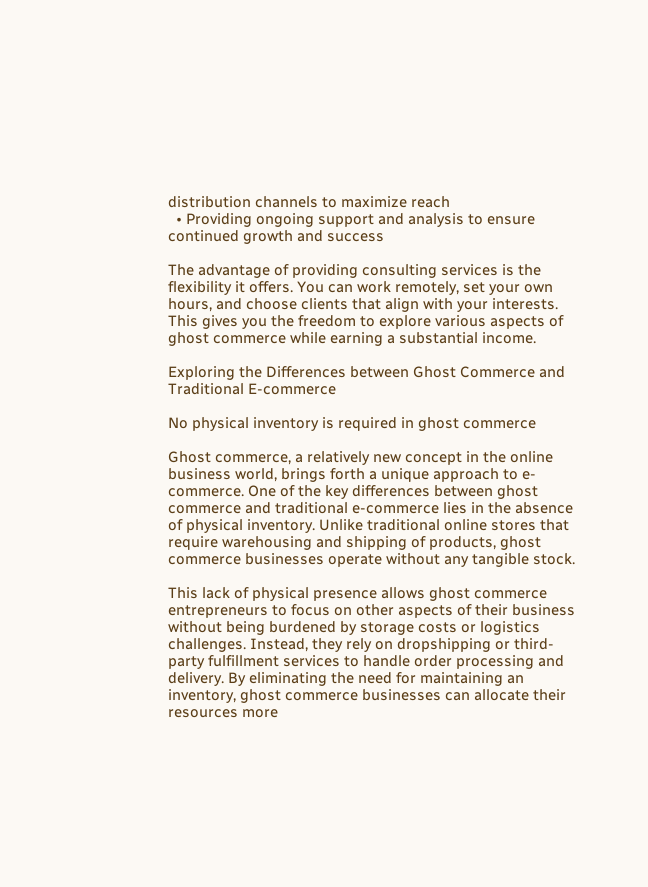distribution channels to maximize reach
  • Providing ongoing support and analysis to ensure continued growth and success

The advantage of providing consulting services is the flexibility it offers. You can work remotely, set your own hours, and choose clients that align with your interests. This gives you the freedom to explore various aspects of ghost commerce while earning a substantial income.

Exploring the Differences between Ghost Commerce and Traditional E-commerce

No physical inventory is required in ghost commerce

Ghost commerce, a relatively new concept in the online business world, brings forth a unique approach to e-commerce. One of the key differences between ghost commerce and traditional e-commerce lies in the absence of physical inventory. Unlike traditional online stores that require warehousing and shipping of products, ghost commerce businesses operate without any tangible stock.

This lack of physical presence allows ghost commerce entrepreneurs to focus on other aspects of their business without being burdened by storage costs or logistics challenges. Instead, they rely on dropshipping or third-party fulfillment services to handle order processing and delivery. By eliminating the need for maintaining an inventory, ghost commerce businesses can allocate their resources more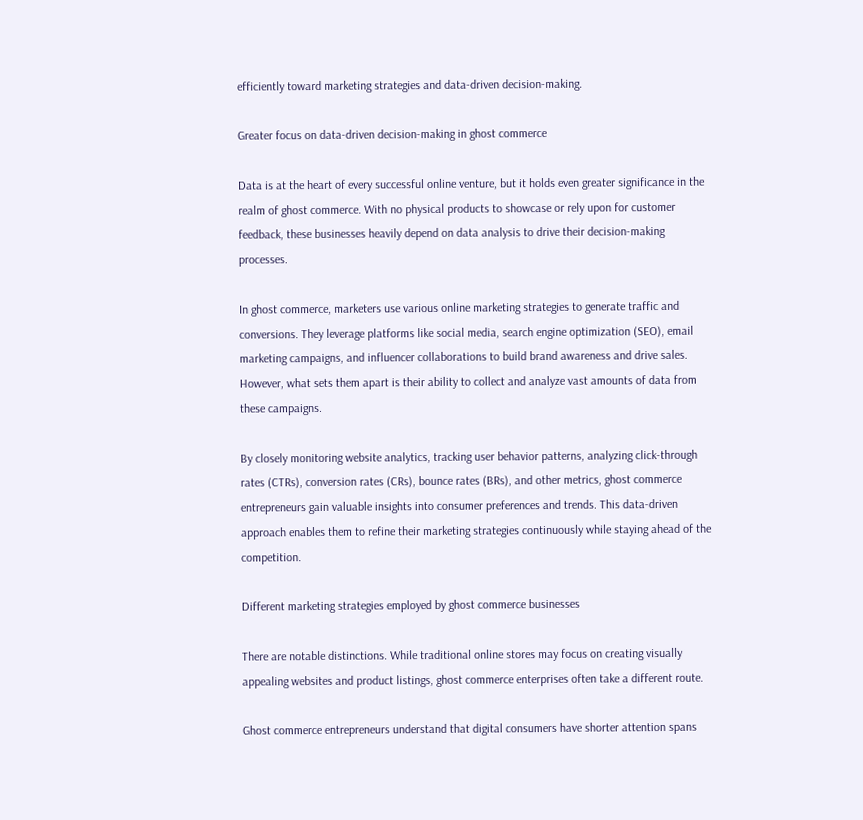efficiently toward marketing strategies and data-driven decision-making.

Greater focus on data-driven decision-making in ghost commerce

Data is at the heart of every successful online venture, but it holds even greater significance in the realm of ghost commerce. With no physical products to showcase or rely upon for customer feedback, these businesses heavily depend on data analysis to drive their decision-making processes.

In ghost commerce, marketers use various online marketing strategies to generate traffic and conversions. They leverage platforms like social media, search engine optimization (SEO), email marketing campaigns, and influencer collaborations to build brand awareness and drive sales. However, what sets them apart is their ability to collect and analyze vast amounts of data from these campaigns.

By closely monitoring website analytics, tracking user behavior patterns, analyzing click-through rates (CTRs), conversion rates (CRs), bounce rates (BRs), and other metrics, ghost commerce entrepreneurs gain valuable insights into consumer preferences and trends. This data-driven approach enables them to refine their marketing strategies continuously while staying ahead of the competition.

Different marketing strategies employed by ghost commerce businesses

There are notable distinctions. While traditional online stores may focus on creating visually appealing websites and product listings, ghost commerce enterprises often take a different route.

Ghost commerce entrepreneurs understand that digital consumers have shorter attention spans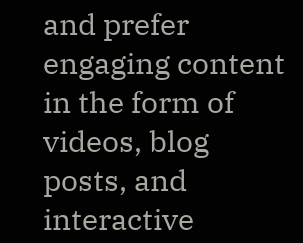and prefer engaging content in the form of videos, blog posts, and interactive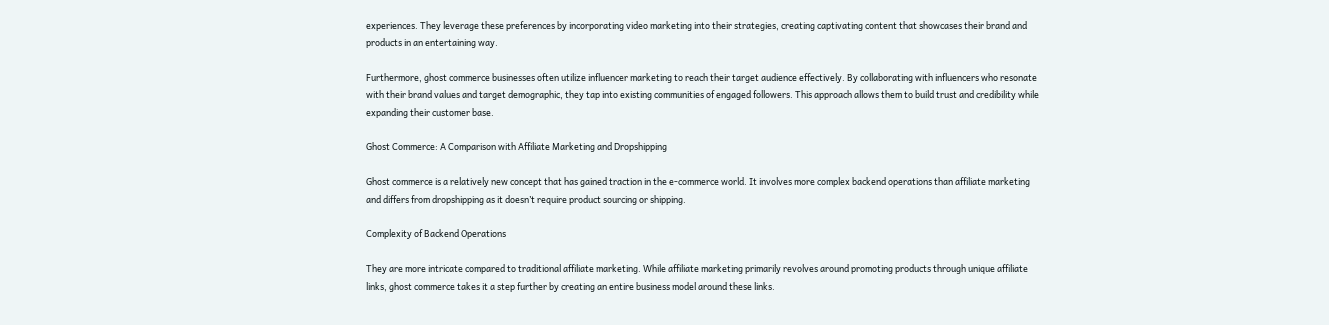experiences. They leverage these preferences by incorporating video marketing into their strategies, creating captivating content that showcases their brand and products in an entertaining way.

Furthermore, ghost commerce businesses often utilize influencer marketing to reach their target audience effectively. By collaborating with influencers who resonate with their brand values and target demographic, they tap into existing communities of engaged followers. This approach allows them to build trust and credibility while expanding their customer base.

Ghost Commerce: A Comparison with Affiliate Marketing and Dropshipping

Ghost commerce is a relatively new concept that has gained traction in the e-commerce world. It involves more complex backend operations than affiliate marketing and differs from dropshipping as it doesn’t require product sourcing or shipping.

Complexity of Backend Operations

They are more intricate compared to traditional affiliate marketing. While affiliate marketing primarily revolves around promoting products through unique affiliate links, ghost commerce takes it a step further by creating an entire business model around these links.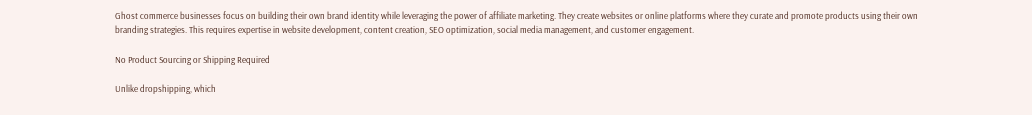Ghost commerce businesses focus on building their own brand identity while leveraging the power of affiliate marketing. They create websites or online platforms where they curate and promote products using their own branding strategies. This requires expertise in website development, content creation, SEO optimization, social media management, and customer engagement.

No Product Sourcing or Shipping Required

Unlike dropshipping, which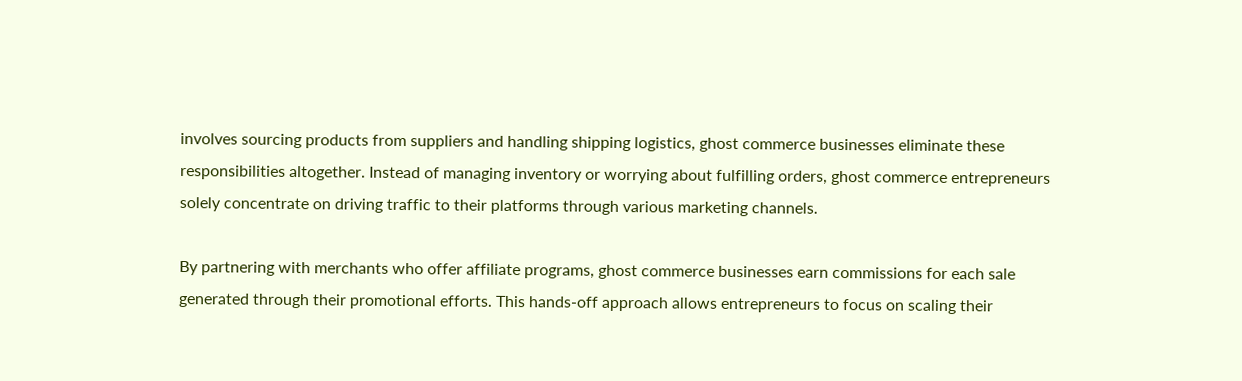involves sourcing products from suppliers and handling shipping logistics, ghost commerce businesses eliminate these responsibilities altogether. Instead of managing inventory or worrying about fulfilling orders, ghost commerce entrepreneurs solely concentrate on driving traffic to their platforms through various marketing channels.

By partnering with merchants who offer affiliate programs, ghost commerce businesses earn commissions for each sale generated through their promotional efforts. This hands-off approach allows entrepreneurs to focus on scaling their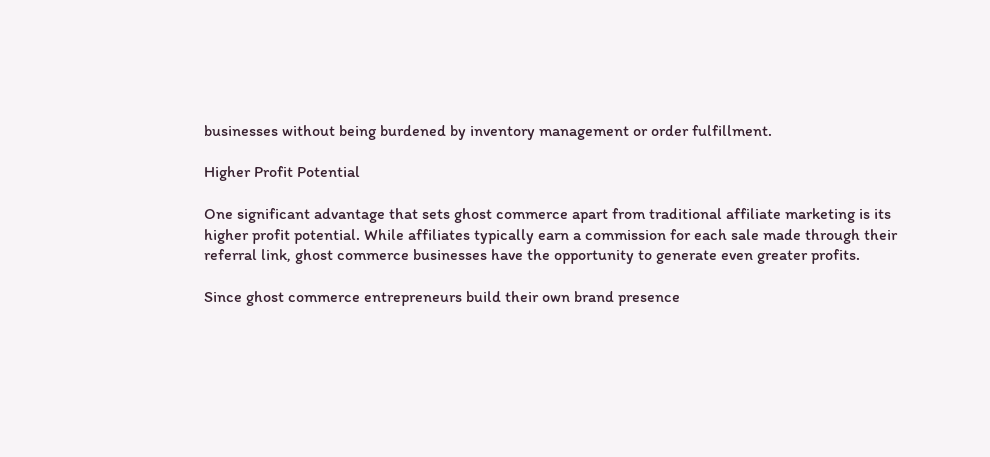businesses without being burdened by inventory management or order fulfillment.

Higher Profit Potential

One significant advantage that sets ghost commerce apart from traditional affiliate marketing is its higher profit potential. While affiliates typically earn a commission for each sale made through their referral link, ghost commerce businesses have the opportunity to generate even greater profits.

Since ghost commerce entrepreneurs build their own brand presence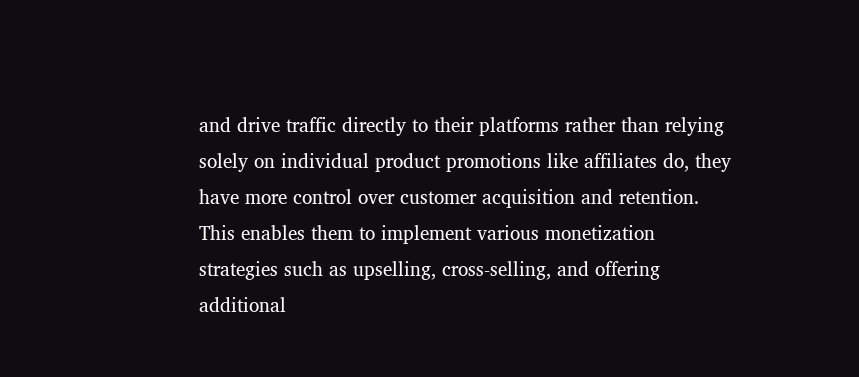and drive traffic directly to their platforms rather than relying solely on individual product promotions like affiliates do, they have more control over customer acquisition and retention. This enables them to implement various monetization strategies such as upselling, cross-selling, and offering additional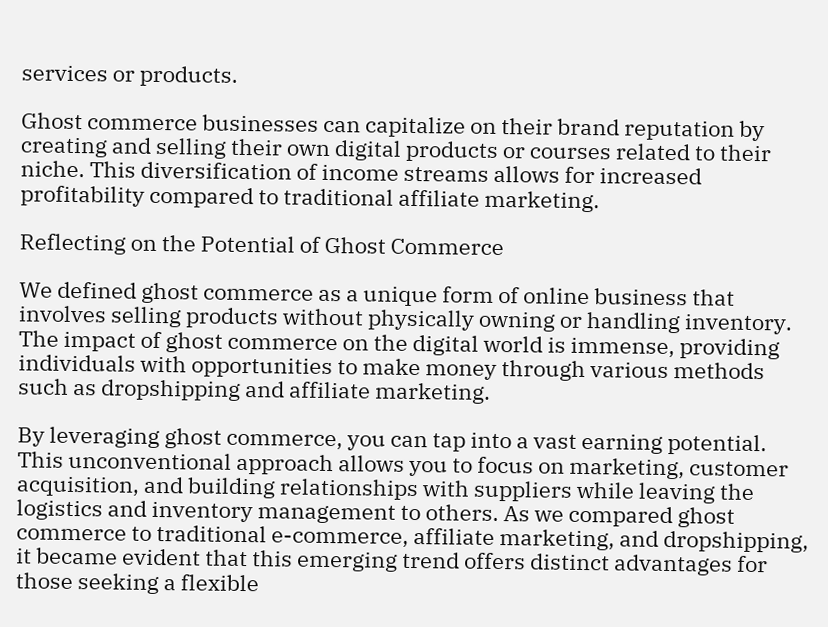services or products.

Ghost commerce businesses can capitalize on their brand reputation by creating and selling their own digital products or courses related to their niche. This diversification of income streams allows for increased profitability compared to traditional affiliate marketing.

Reflecting on the Potential of Ghost Commerce

We defined ghost commerce as a unique form of online business that involves selling products without physically owning or handling inventory. The impact of ghost commerce on the digital world is immense, providing individuals with opportunities to make money through various methods such as dropshipping and affiliate marketing.

By leveraging ghost commerce, you can tap into a vast earning potential. This unconventional approach allows you to focus on marketing, customer acquisition, and building relationships with suppliers while leaving the logistics and inventory management to others. As we compared ghost commerce to traditional e-commerce, affiliate marketing, and dropshipping, it became evident that this emerging trend offers distinct advantages for those seeking a flexible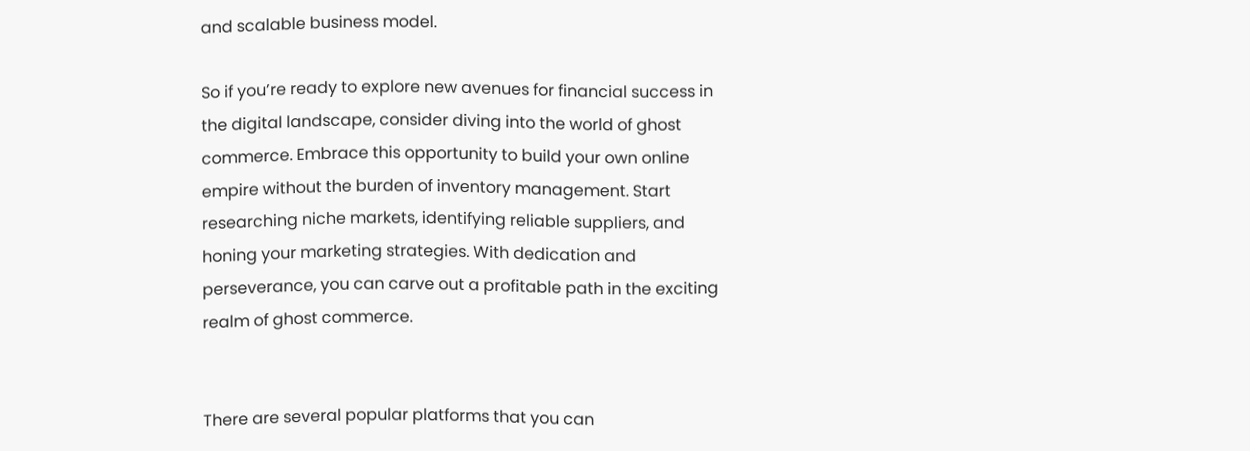and scalable business model.

So if you’re ready to explore new avenues for financial success in the digital landscape, consider diving into the world of ghost commerce. Embrace this opportunity to build your own online empire without the burden of inventory management. Start researching niche markets, identifying reliable suppliers, and honing your marketing strategies. With dedication and perseverance, you can carve out a profitable path in the exciting realm of ghost commerce.


There are several popular platforms that you can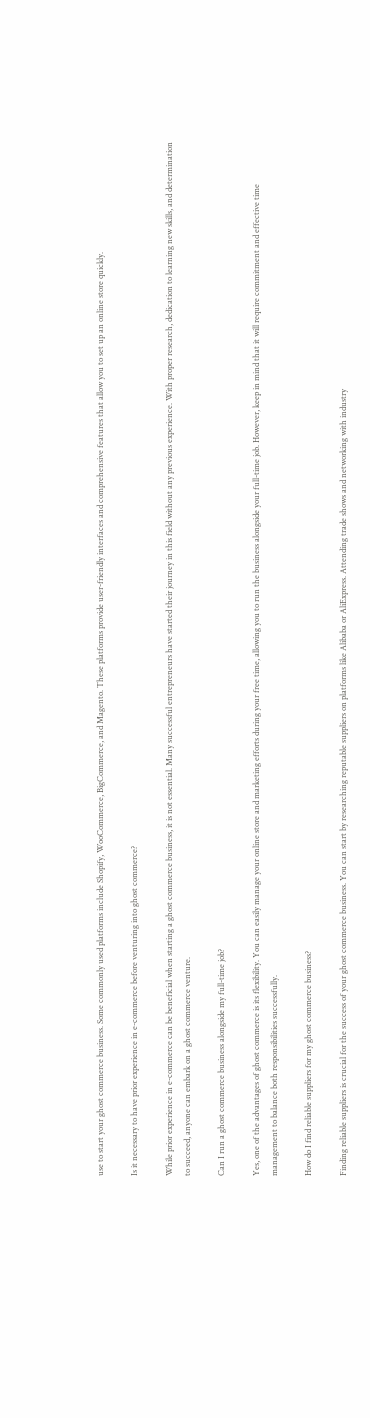use to start your ghost commerce business. Some commonly used platforms include Shopify, WooCommerce, BigCommerce, and Magento. These platforms provide user-friendly interfaces and comprehensive features that allow you to set up an online store quickly.

Is it necessary to have prior experience in e-commerce before venturing into ghost commerce?

While prior experience in e-commerce can be beneficial when starting a ghost commerce business, it is not essential. Many successful entrepreneurs have started their journey in this field without any previous experience. With proper research, dedication to learning new skills, and determination to succeed, anyone can embark on a ghost commerce venture.

Can I run a ghost commerce business alongside my full-time job?

Yes, one of the advantages of ghost commerce is its flexibility. You can easily manage your online store and marketing efforts during your free time, allowing you to run the business alongside your full-time job. However, keep in mind that it will require commitment and effective time management to balance both responsibilities successfully.

How do I find reliable suppliers for my ghost commerce business?

Finding reliable suppliers is crucial for the success of your ghost commerce business. You can start by researching reputable suppliers on platforms like Alibaba or AliExpress. Attending trade shows and networking with industry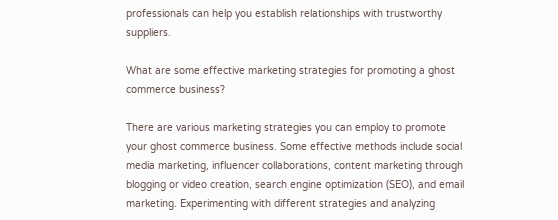professionals can help you establish relationships with trustworthy suppliers.

What are some effective marketing strategies for promoting a ghost commerce business?

There are various marketing strategies you can employ to promote your ghost commerce business. Some effective methods include social media marketing, influencer collaborations, content marketing through blogging or video creation, search engine optimization (SEO), and email marketing. Experimenting with different strategies and analyzing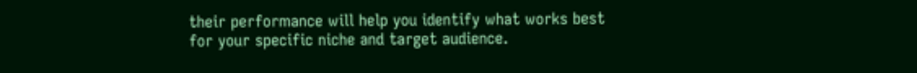their performance will help you identify what works best for your specific niche and target audience.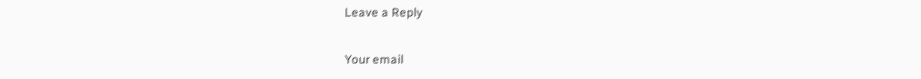Leave a Reply

Your email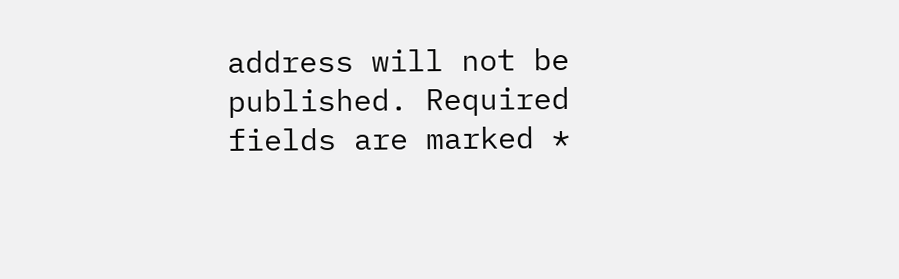address will not be published. Required fields are marked *